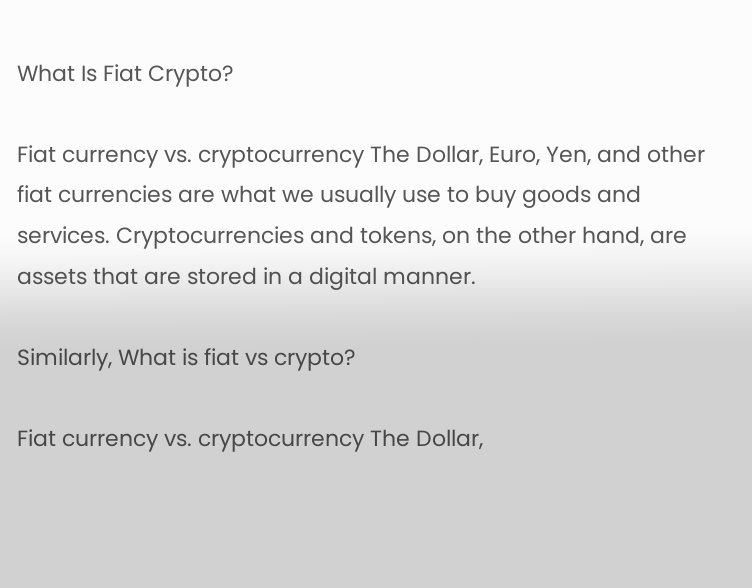What Is Fiat Crypto?

Fiat currency vs. cryptocurrency The Dollar, Euro, Yen, and other fiat currencies are what we usually use to buy goods and services. Cryptocurrencies and tokens, on the other hand, are assets that are stored in a digital manner.

Similarly, What is fiat vs crypto?

Fiat currency vs. cryptocurrency The Dollar,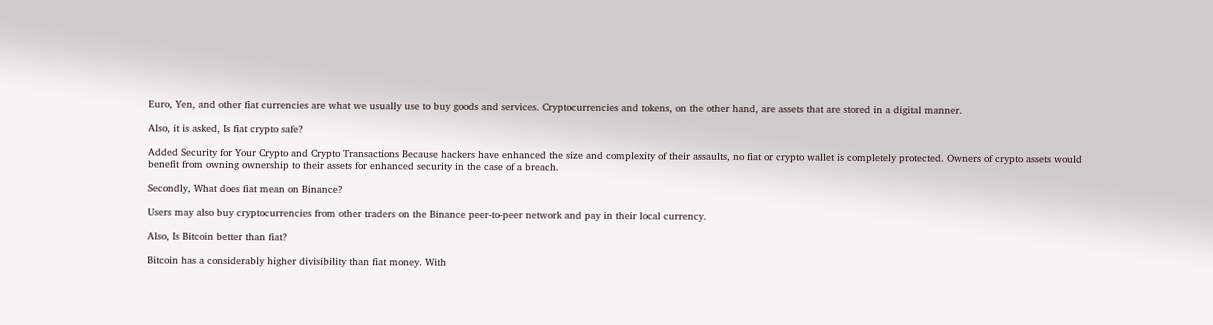Euro, Yen, and other fiat currencies are what we usually use to buy goods and services. Cryptocurrencies and tokens, on the other hand, are assets that are stored in a digital manner.

Also, it is asked, Is fiat crypto safe?

Added Security for Your Crypto and Crypto Transactions Because hackers have enhanced the size and complexity of their assaults, no fiat or crypto wallet is completely protected. Owners of crypto assets would benefit from owning ownership to their assets for enhanced security in the case of a breach.

Secondly, What does fiat mean on Binance?

Users may also buy cryptocurrencies from other traders on the Binance peer-to-peer network and pay in their local currency.

Also, Is Bitcoin better than fiat?

Bitcoin has a considerably higher divisibility than fiat money. With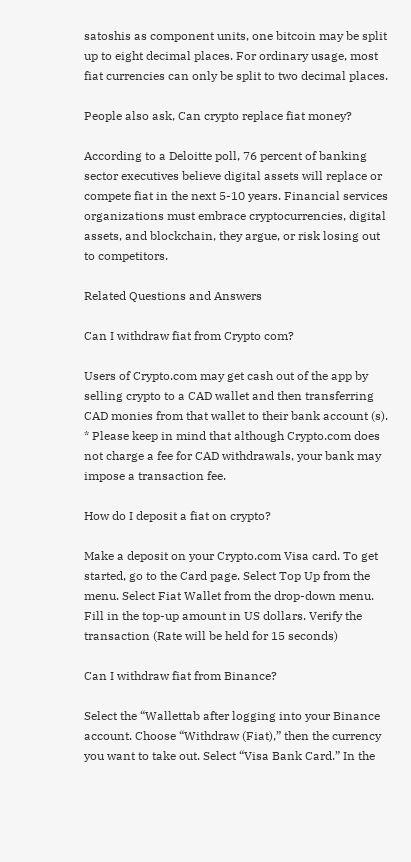satoshis as component units, one bitcoin may be split up to eight decimal places. For ordinary usage, most fiat currencies can only be split to two decimal places.

People also ask, Can crypto replace fiat money?

According to a Deloitte poll, 76 percent of banking sector executives believe digital assets will replace or compete fiat in the next 5-10 years. Financial services organizations must embrace cryptocurrencies, digital assets, and blockchain, they argue, or risk losing out to competitors.

Related Questions and Answers

Can I withdraw fiat from Crypto com?

Users of Crypto.com may get cash out of the app by selling crypto to a CAD wallet and then transferring CAD monies from that wallet to their bank account (s). * Please keep in mind that although Crypto.com does not charge a fee for CAD withdrawals, your bank may impose a transaction fee.

How do I deposit a fiat on crypto?

Make a deposit on your Crypto.com Visa card. To get started, go to the Card page. Select Top Up from the menu. Select Fiat Wallet from the drop-down menu. Fill in the top-up amount in US dollars. Verify the transaction (Rate will be held for 15 seconds)

Can I withdraw fiat from Binance?

Select the “Wallettab after logging into your Binance account. Choose “Withdraw (Fiat),” then the currency you want to take out. Select “Visa Bank Card.” In the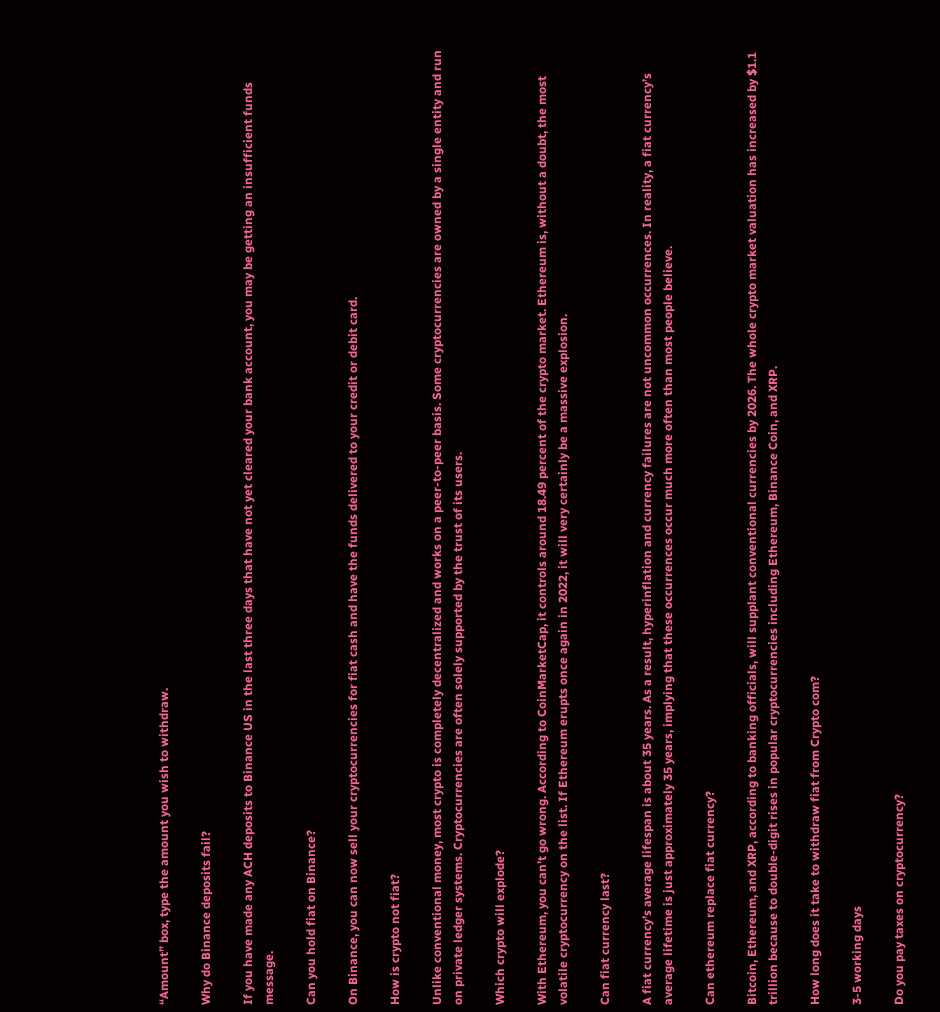“Amount” box, type the amount you wish to withdraw.

Why do Binance deposits fail?

If you have made any ACH deposits to Binance US in the last three days that have not yet cleared your bank account, you may be getting an insufficient funds message.

Can you hold fiat on Binance?

On Binance, you can now sell your cryptocurrencies for fiat cash and have the funds delivered to your credit or debit card.

How is crypto not fiat?

Unlike conventional money, most crypto is completely decentralized and works on a peer-to-peer basis. Some cryptocurrencies are owned by a single entity and run on private ledger systems. Cryptocurrencies are often solely supported by the trust of its users.

Which crypto will explode?

With Ethereum, you can’t go wrong. According to CoinMarketCap, it controls around 18.49 percent of the crypto market. Ethereum is, without a doubt, the most volatile cryptocurrency on the list. If Ethereum erupts once again in 2022, it will very certainly be a massive explosion.

Can fiat currency last?

A fiat currency’s average lifespan is about 35 years. As a result, hyperinflation and currency failures are not uncommon occurrences. In reality, a fiat currency’s average lifetime is just approximately 35 years, implying that these occurrences occur much more often than most people believe.

Can ethereum replace fiat currency?

Bitcoin, Ethereum, and XRP, according to banking officials, will supplant conventional currencies by 2026. The whole crypto market valuation has increased by $1.1 trillion because to double-digit rises in popular cryptocurrencies including Ethereum, Binance Coin, and XRP.

How long does it take to withdraw fiat from Crypto com?

3-5 working days

Do you pay taxes on cryptocurrency?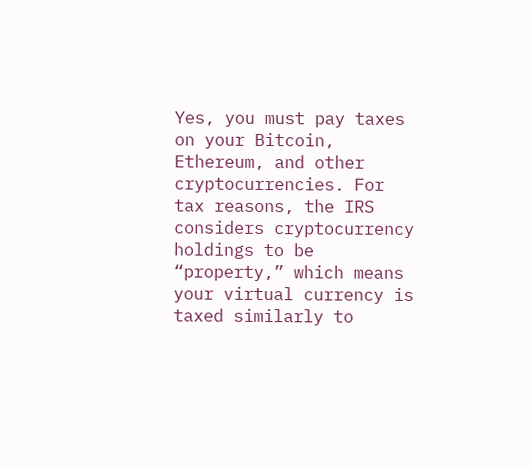Yes, you must pay taxes on your Bitcoin, Ethereum, and other cryptocurrencies. For tax reasons, the IRS considers cryptocurrency holdings to be “property,” which means your virtual currency is taxed similarly to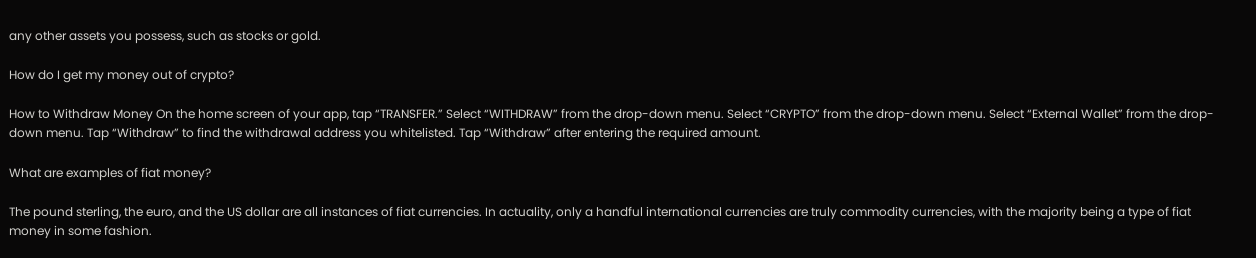any other assets you possess, such as stocks or gold.

How do I get my money out of crypto?

How to Withdraw Money On the home screen of your app, tap “TRANSFER.” Select “WITHDRAW” from the drop-down menu. Select “CRYPTO” from the drop-down menu. Select “External Wallet” from the drop-down menu. Tap “Withdraw” to find the withdrawal address you whitelisted. Tap “Withdraw” after entering the required amount.

What are examples of fiat money?

The pound sterling, the euro, and the US dollar are all instances of fiat currencies. In actuality, only a handful international currencies are truly commodity currencies, with the majority being a type of fiat money in some fashion.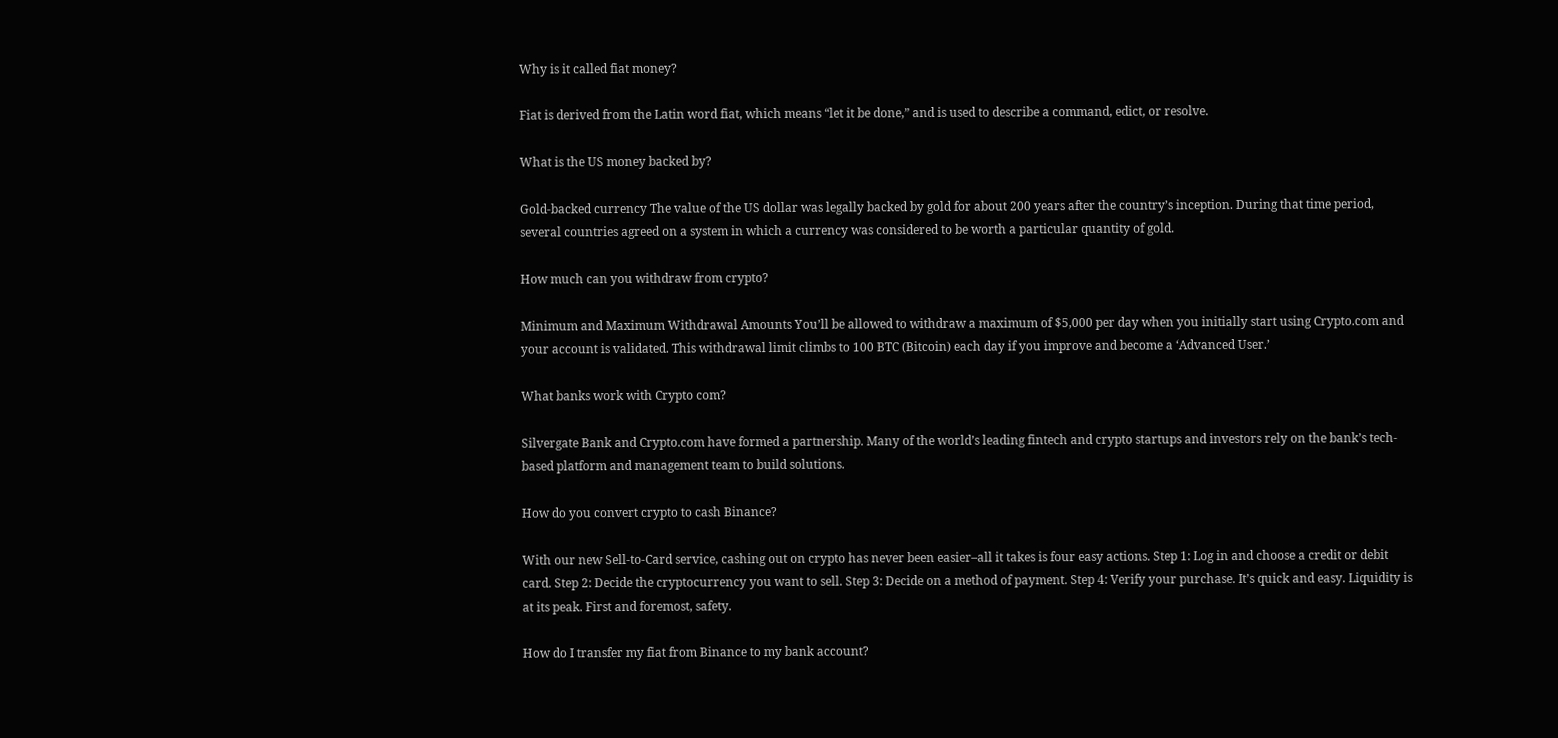Why is it called fiat money?

Fiat is derived from the Latin word fiat, which means “let it be done,” and is used to describe a command, edict, or resolve.

What is the US money backed by?

Gold-backed currency The value of the US dollar was legally backed by gold for about 200 years after the country’s inception. During that time period, several countries agreed on a system in which a currency was considered to be worth a particular quantity of gold.

How much can you withdraw from crypto?

Minimum and Maximum Withdrawal Amounts You’ll be allowed to withdraw a maximum of $5,000 per day when you initially start using Crypto.com and your account is validated. This withdrawal limit climbs to 100 BTC (Bitcoin) each day if you improve and become a ‘Advanced User.’

What banks work with Crypto com?

Silvergate Bank and Crypto.com have formed a partnership. Many of the world’s leading fintech and crypto startups and investors rely on the bank’s tech-based platform and management team to build solutions.

How do you convert crypto to cash Binance?

With our new Sell-to-Card service, cashing out on crypto has never been easier–all it takes is four easy actions. Step 1: Log in and choose a credit or debit card. Step 2: Decide the cryptocurrency you want to sell. Step 3: Decide on a method of payment. Step 4: Verify your purchase. It’s quick and easy. Liquidity is at its peak. First and foremost, safety.

How do I transfer my fiat from Binance to my bank account?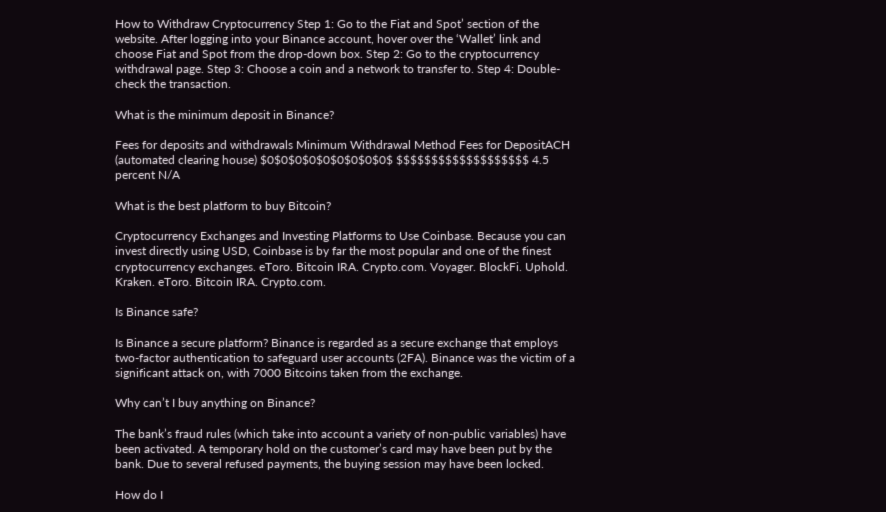How to Withdraw Cryptocurrency Step 1: Go to the Fiat and Spot’ section of the website. After logging into your Binance account, hover over the ‘Wallet’ link and choose Fiat and Spot from the drop-down box. Step 2: Go to the cryptocurrency withdrawal page. Step 3: Choose a coin and a network to transfer to. Step 4: Double-check the transaction.

What is the minimum deposit in Binance?

Fees for deposits and withdrawals Minimum Withdrawal Method Fees for DepositACH (automated clearing house) $0$0$0$0$0$0$0$0$0$ $$$$$$$$$$$$$$$$$$$ 4.5 percent N/A

What is the best platform to buy Bitcoin?

Cryptocurrency Exchanges and Investing Platforms to Use Coinbase. Because you can invest directly using USD, Coinbase is by far the most popular and one of the finest cryptocurrency exchanges. eToro. Bitcoin IRA. Crypto.com. Voyager. BlockFi. Uphold. Kraken. eToro. Bitcoin IRA. Crypto.com.

Is Binance safe?

Is Binance a secure platform? Binance is regarded as a secure exchange that employs two-factor authentication to safeguard user accounts (2FA). Binance was the victim of a significant attack on, with 7000 Bitcoins taken from the exchange.

Why can’t I buy anything on Binance?

The bank’s fraud rules (which take into account a variety of non-public variables) have been activated. A temporary hold on the customer’s card may have been put by the bank. Due to several refused payments, the buying session may have been locked.

How do I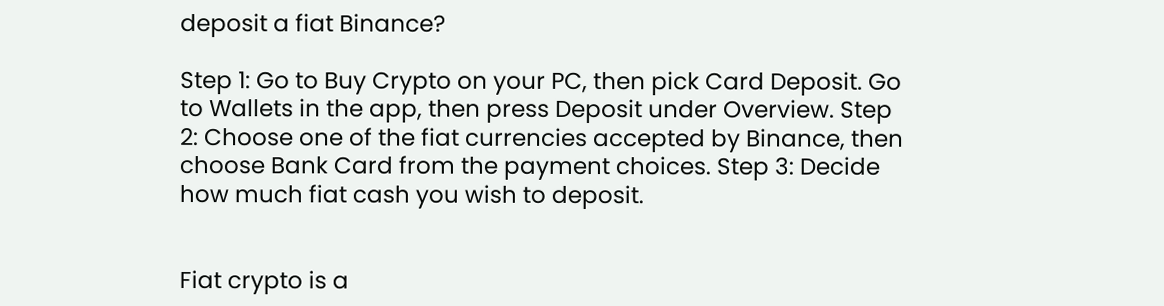deposit a fiat Binance?

Step 1: Go to Buy Crypto on your PC, then pick Card Deposit. Go to Wallets in the app, then press Deposit under Overview. Step 2: Choose one of the fiat currencies accepted by Binance, then choose Bank Card from the payment choices. Step 3: Decide how much fiat cash you wish to deposit.


Fiat crypto is a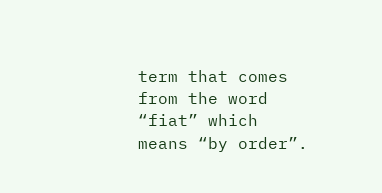term that comes from the word “fiat” which means “by order”.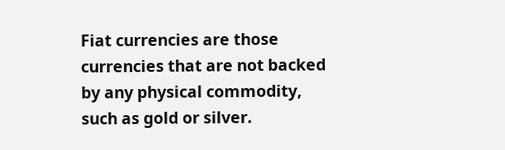Fiat currencies are those currencies that are not backed by any physical commodity, such as gold or silver.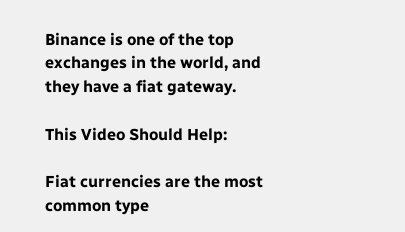Binance is one of the top exchanges in the world, and they have a fiat gateway.

This Video Should Help:

Fiat currencies are the most common type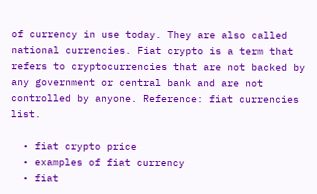of currency in use today. They are also called national currencies. Fiat crypto is a term that refers to cryptocurrencies that are not backed by any government or central bank and are not controlled by anyone. Reference: fiat currencies list.

  • fiat crypto price
  • examples of fiat currency
  • fiat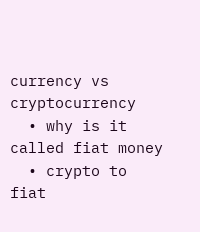currency vs cryptocurrency
  • why is it called fiat money
  • crypto to fiat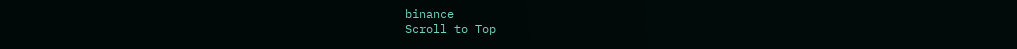binance
Scroll to Top